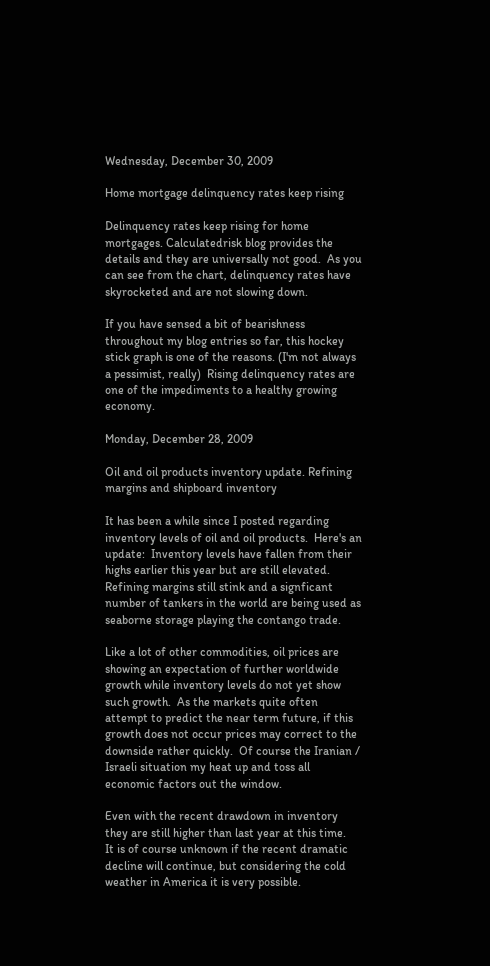Wednesday, December 30, 2009

Home mortgage delinquency rates keep rising

Delinquency rates keep rising for home mortgages. Calculatedrisk blog provides the details and they are universally not good.  As you can see from the chart, delinquency rates have skyrocketed and are not slowing down.

If you have sensed a bit of bearishness throughout my blog entries so far, this hockey stick graph is one of the reasons. (I'm not always a pessimist, really)  Rising delinquency rates are one of the impediments to a healthy growing economy.

Monday, December 28, 2009

Oil and oil products inventory update. Refining margins and shipboard inventory

It has been a while since I posted regarding inventory levels of oil and oil products.  Here's an update:  Inventory levels have fallen from their highs earlier this year but are still elevated.  Refining margins still stink and a signficant number of tankers in the world are being used as seaborne storage playing the contango trade.

Like a lot of other commodities, oil prices are showing an expectation of further worldwide growth while inventory levels do not yet show such growth.  As the markets quite often attempt to predict the near term future, if this growth does not occur prices may correct to the downside rather quickly.  Of course the Iranian / Israeli situation my heat up and toss all economic factors out the window.

Even with the recent drawdown in inventory they are still higher than last year at this time.   It is of course unknown if the recent dramatic decline will continue, but considering the cold weather in America it is very possible.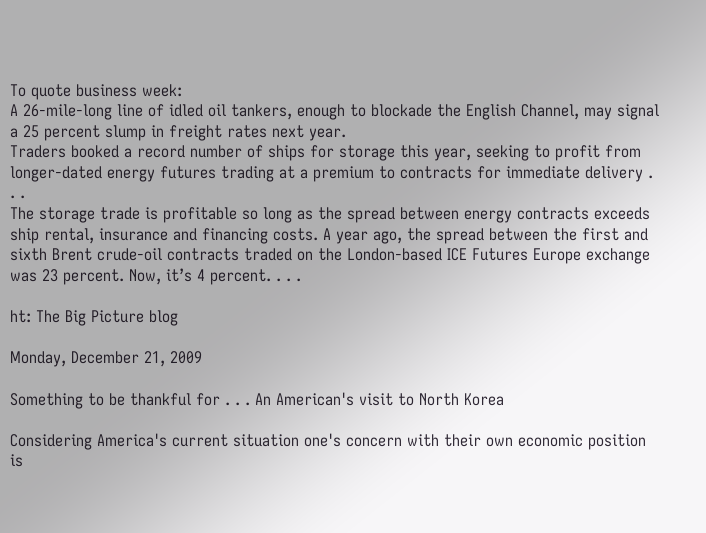To quote business week:
A 26-mile-long line of idled oil tankers, enough to blockade the English Channel, may signal a 25 percent slump in freight rates next year.
Traders booked a record number of ships for storage this year, seeking to profit from longer-dated energy futures trading at a premium to contracts for immediate delivery . . .
The storage trade is profitable so long as the spread between energy contracts exceeds ship rental, insurance and financing costs. A year ago, the spread between the first and sixth Brent crude-oil contracts traded on the London-based ICE Futures Europe exchange was 23 percent. Now, it’s 4 percent. . . .

ht: The Big Picture blog

Monday, December 21, 2009

Something to be thankful for . . . An American's visit to North Korea

Considering America's current situation one's concern with their own economic position is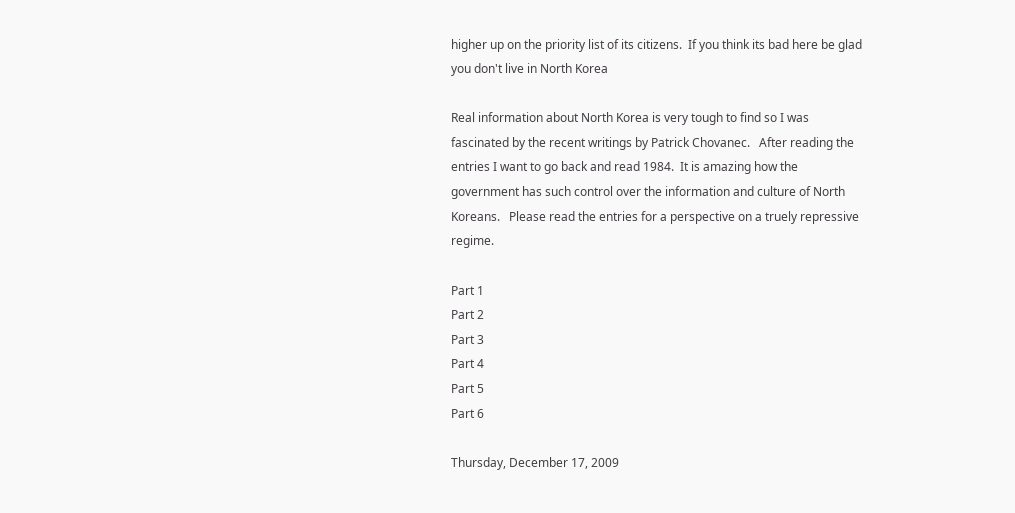higher up on the priority list of its citizens.  If you think its bad here be glad you don't live in North Korea

Real information about North Korea is very tough to find so I was fascinated by the recent writings by Patrick Chovanec.   After reading the entries I want to go back and read 1984.  It is amazing how the government has such control over the information and culture of North Koreans.   Please read the entries for a perspective on a truely repressive regime.

Part 1
Part 2
Part 3
Part 4
Part 5
Part 6

Thursday, December 17, 2009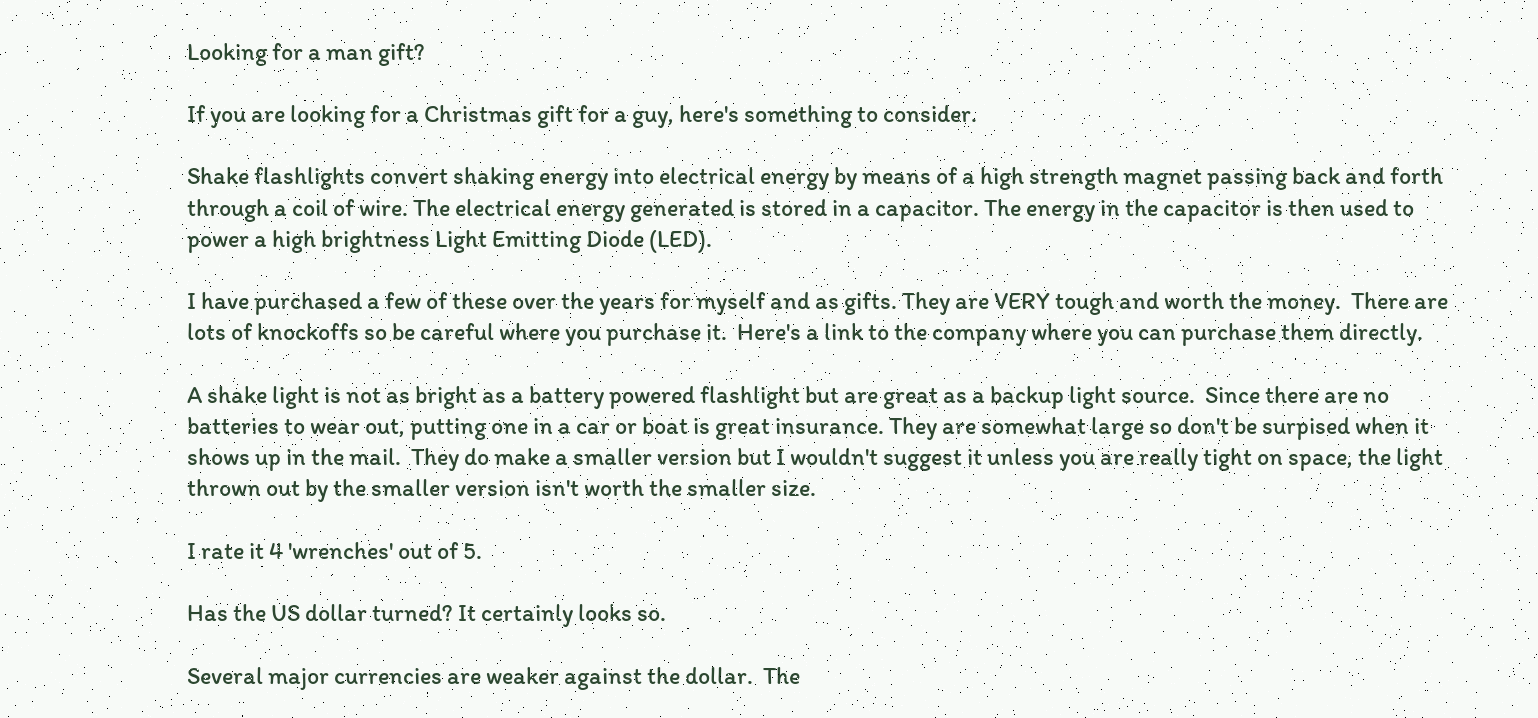Looking for a man gift?

If you are looking for a Christmas gift for a guy, here's something to consider.

Shake flashlights convert shaking energy into electrical energy by means of a high strength magnet passing back and forth through a coil of wire. The electrical energy generated is stored in a capacitor. The energy in the capacitor is then used to power a high brightness Light Emitting Diode (LED).

I have purchased a few of these over the years for myself and as gifts. They are VERY tough and worth the money.  There are lots of knockoffs so be careful where you purchase it.  Here's a link to the company where you can purchase them directly.

A shake light is not as bright as a battery powered flashlight but are great as a backup light source.  Since there are no batteries to wear out, putting one in a car or boat is great insurance. They are somewhat large so don't be surpised when it shows up in the mail.  They do make a smaller version but I wouldn't suggest it unless you are really tight on space, the light thrown out by the smaller version isn't worth the smaller size.

I rate it 4 'wrenches' out of 5.

Has the US dollar turned? It certainly looks so.

Several major currencies are weaker against the dollar.  The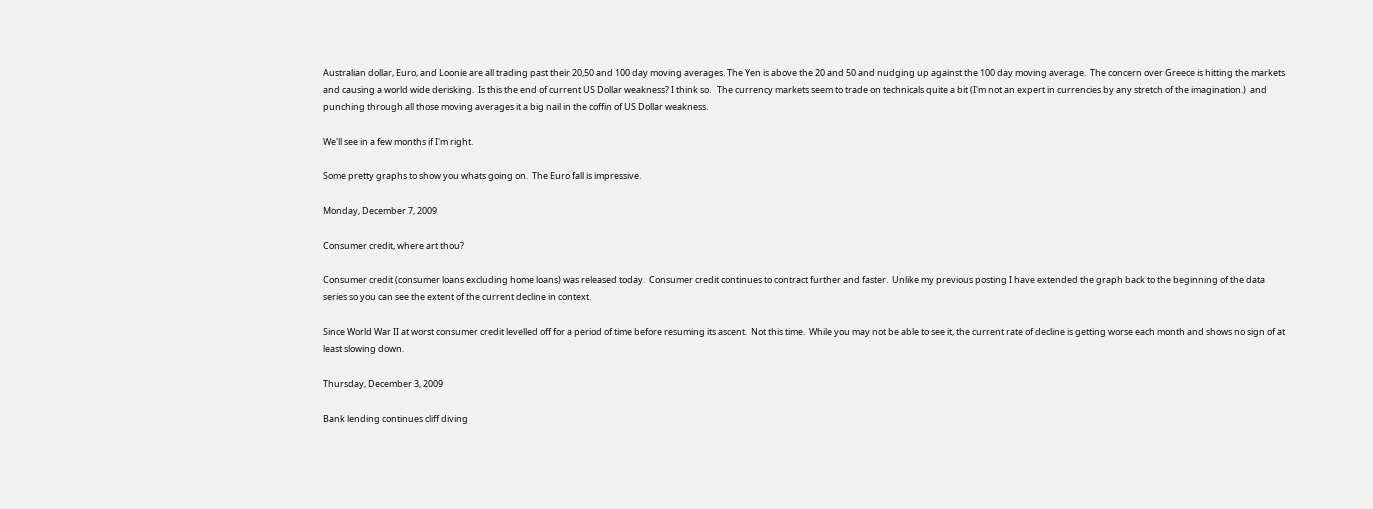Australian dollar, Euro, and Loonie are all trading past their 20,50 and 100 day moving averages. The Yen is above the 20 and 50 and nudging up against the 100 day moving average.  The concern over Greece is hitting the markets and causing a world wide derisking.  Is this the end of current US Dollar weakness? I think so.   The currency markets seem to trade on technicals quite a bit (I'm not an expert in currencies by any stretch of the imagination.)  and punching through all those moving averages it a big nail in the coffin of US Dollar weakness.

We'll see in a few months if I'm right.

Some pretty graphs to show you whats going on.  The Euro fall is impressive.

Monday, December 7, 2009

Consumer credit, where art thou?

Consumer credit (consumer loans excluding home loans) was released today.  Consumer credit continues to contract further and faster.  Unlike my previous posting I have extended the graph back to the beginning of the data series so you can see the extent of the current decline in context.

Since World War II at worst consumer credit levelled off for a period of time before resuming its ascent.  Not this time.  While you may not be able to see it, the current rate of decline is getting worse each month and shows no sign of at least slowing down.

Thursday, December 3, 2009

Bank lending continues cliff diving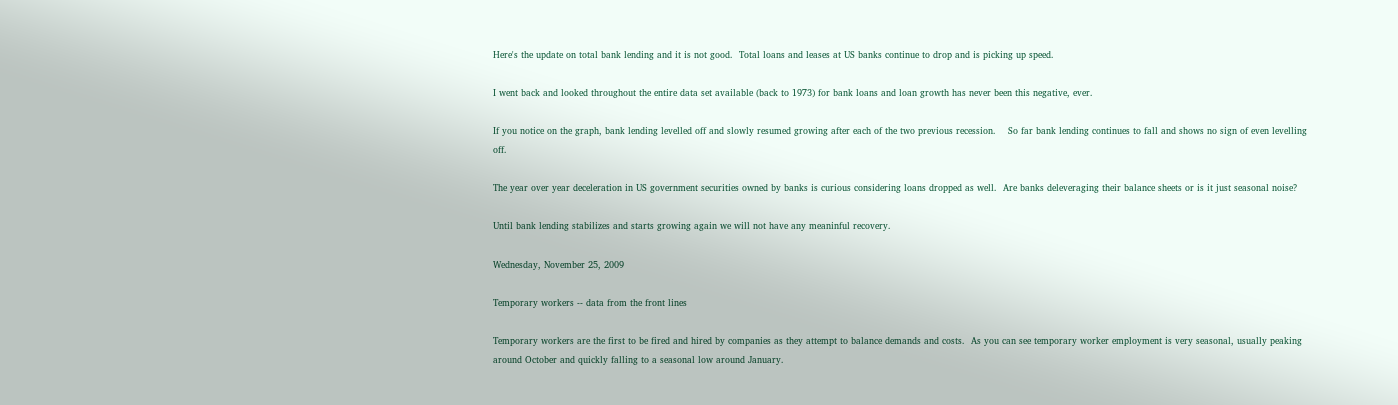Here's the update on total bank lending and it is not good.  Total loans and leases at US banks continue to drop and is picking up speed.

I went back and looked throughout the entire data set available (back to 1973) for bank loans and loan growth has never been this negative, ever.

If you notice on the graph, bank lending levelled off and slowly resumed growing after each of the two previous recession.    So far bank lending continues to fall and shows no sign of even levelling off.

The year over year deceleration in US government securities owned by banks is curious considering loans dropped as well.  Are banks deleveraging their balance sheets or is it just seasonal noise?

Until bank lending stabilizes and starts growing again we will not have any meaninful recovery.

Wednesday, November 25, 2009

Temporary workers -- data from the front lines

Temporary workers are the first to be fired and hired by companies as they attempt to balance demands and costs.  As you can see temporary worker employment is very seasonal, usually peaking around October and quickly falling to a seasonal low around January.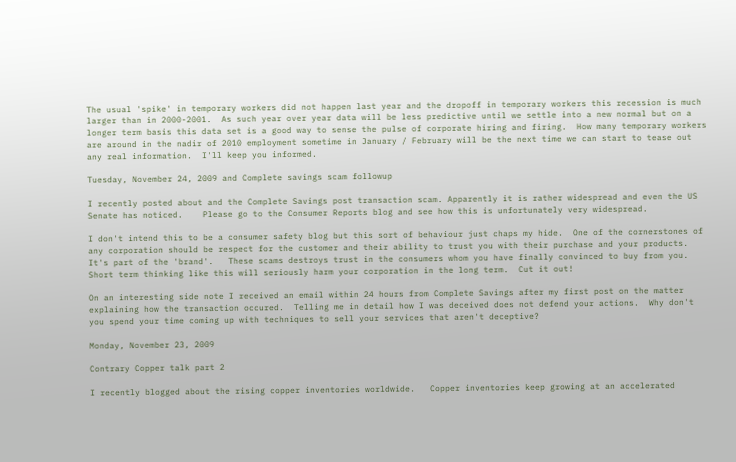The usual 'spike' in temporary workers did not happen last year and the dropoff in temporary workers this recession is much larger than in 2000-2001.  As such year over year data will be less predictive until we settle into a new normal but on a longer term basis this data set is a good way to sense the pulse of corporate hiring and firing.  How many temporary workers are around in the nadir of 2010 employment sometime in January / February will be the next time we can start to tease out any real information.  I'll keep you informed.

Tuesday, November 24, 2009 and Complete savings scam followup

I recently posted about and the Complete Savings post transaction scam. Apparently it is rather widespread and even the US Senate has noticed.    Please go to the Consumer Reports blog and see how this is unfortunately very widespread.

I don't intend this to be a consumer safety blog but this sort of behaviour just chaps my hide.  One of the cornerstones of any corporation should be respect for the customer and their ability to trust you with their purchase and your products.  It's part of the 'brand'.   These scams destroys trust in the consumers whom you have finally convinced to buy from you. Short term thinking like this will seriously harm your corporation in the long term.  Cut it out!

On an interesting side note I received an email within 24 hours from Complete Savings after my first post on the matter explaining how the transaction occured.  Telling me in detail how I was deceived does not defend your actions.  Why don't you spend your time coming up with techniques to sell your services that aren't deceptive?

Monday, November 23, 2009

Contrary Copper talk part 2

I recently blogged about the rising copper inventories worldwide.   Copper inventories keep growing at an accelerated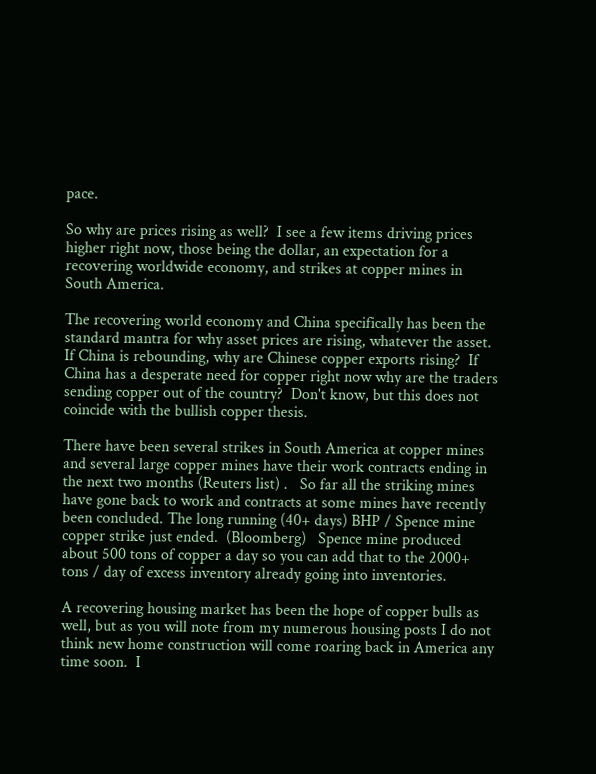pace.

So why are prices rising as well?  I see a few items driving prices higher right now, those being the dollar, an expectation for a recovering worldwide economy, and strikes at copper mines in South America.

The recovering world economy and China specifically has been the standard mantra for why asset prices are rising, whatever the asset.  If China is rebounding, why are Chinese copper exports rising?  If China has a desperate need for copper right now why are the traders sending copper out of the country?  Don't know, but this does not coincide with the bullish copper thesis.

There have been several strikes in South America at copper mines and several large copper mines have their work contracts ending in the next two months (Reuters list) .   So far all the striking mines have gone back to work and contracts at some mines have recently been concluded. The long running (40+ days) BHP / Spence mine copper strike just ended.  (Bloomberg)   Spence mine produced about 500 tons of copper a day so you can add that to the 2000+ tons / day of excess inventory already going into inventories.

A recovering housing market has been the hope of copper bulls as well, but as you will note from my numerous housing posts I do not think new home construction will come roaring back in America any time soon.  I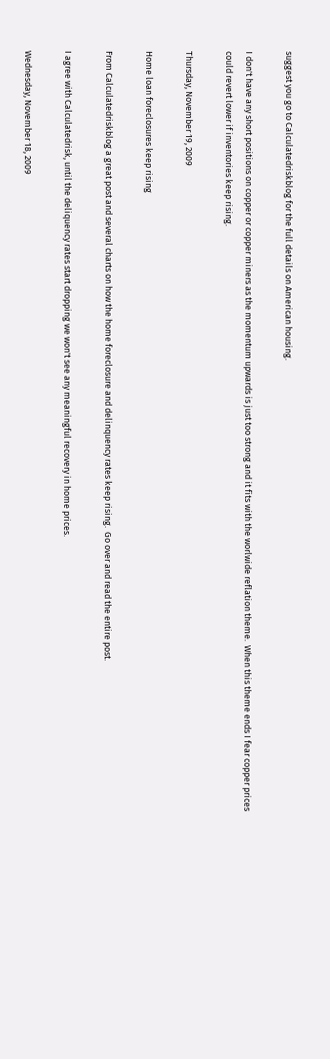suggest you go to Calculatedriskblog for the full details on American housing.

I don't have any short positions on copper or copper miners as the momentum upwards is just too strong and it fits with the worlwide reflation theme.  When this theme ends I fear copper prices could revert lower if inventories keep rising.

Thursday, November 19, 2009

Home loan foreclosures keep rising

From Calculatedriskblog a great post and several charts on how the home foreclosure and delinquency rates keep rising.  Go over and read the entire post.

I agree with Calculatedrisk, until the deliquency rates start dropping we won't see any meaningful recovery in home prices.

Wednesday, November 18, 2009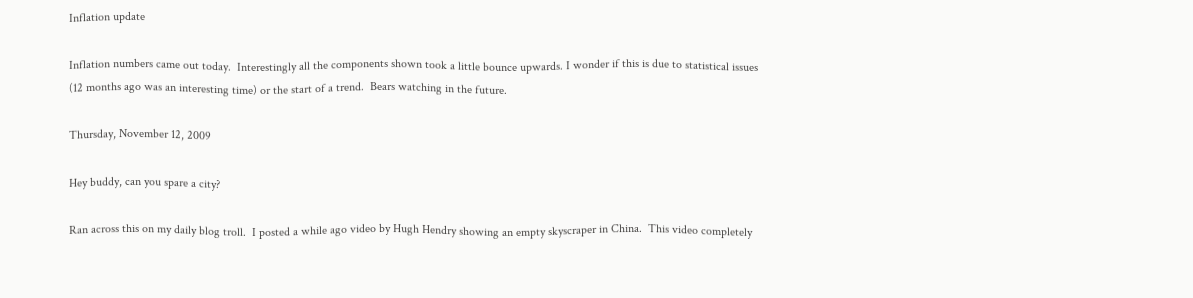Inflation update

Inflation numbers came out today.  Interestingly all the components shown took a little bounce upwards. I wonder if this is due to statistical issues (12 months ago was an interesting time) or the start of a trend.  Bears watching in the future.

Thursday, November 12, 2009

Hey buddy, can you spare a city?

Ran across this on my daily blog troll.  I posted a while ago video by Hugh Hendry showing an empty skyscraper in China.  This video completely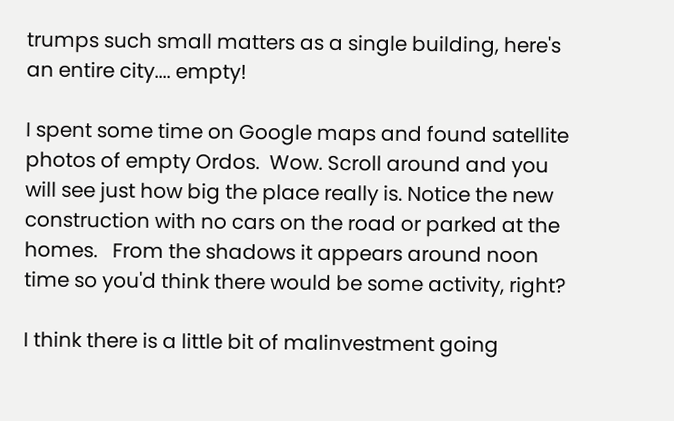trumps such small matters as a single building, here's an entire city.... empty!

I spent some time on Google maps and found satellite photos of empty Ordos.  Wow. Scroll around and you will see just how big the place really is. Notice the new construction with no cars on the road or parked at the homes.   From the shadows it appears around noon time so you'd think there would be some activity, right?

I think there is a little bit of malinvestment going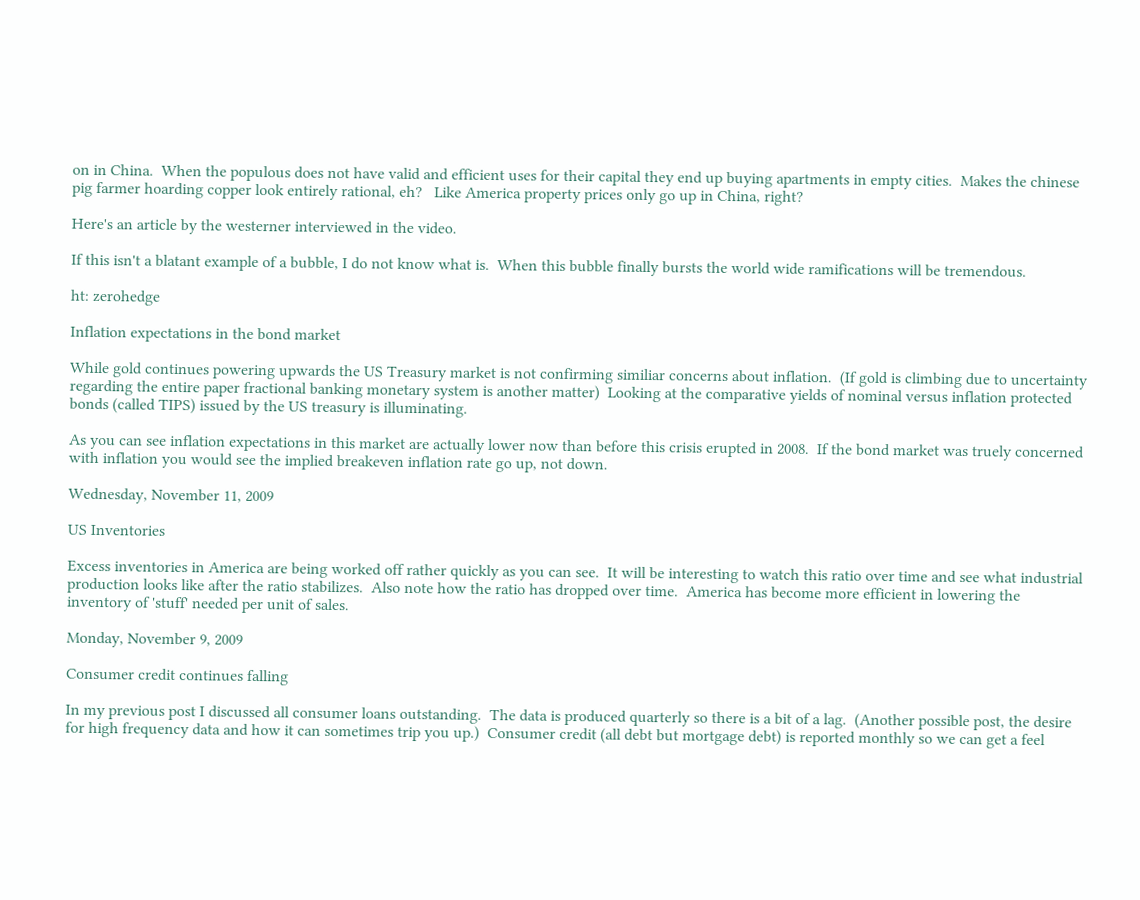on in China.  When the populous does not have valid and efficient uses for their capital they end up buying apartments in empty cities.  Makes the chinese pig farmer hoarding copper look entirely rational, eh?   Like America property prices only go up in China, right?

Here's an article by the westerner interviewed in the video.

If this isn't a blatant example of a bubble, I do not know what is.  When this bubble finally bursts the world wide ramifications will be tremendous.

ht: zerohedge

Inflation expectations in the bond market

While gold continues powering upwards the US Treasury market is not confirming similiar concerns about inflation.  (If gold is climbing due to uncertainty regarding the entire paper fractional banking monetary system is another matter)  Looking at the comparative yields of nominal versus inflation protected bonds (called TIPS) issued by the US treasury is illuminating.

As you can see inflation expectations in this market are actually lower now than before this crisis erupted in 2008.  If the bond market was truely concerned with inflation you would see the implied breakeven inflation rate go up, not down.

Wednesday, November 11, 2009

US Inventories

Excess inventories in America are being worked off rather quickly as you can see.  It will be interesting to watch this ratio over time and see what industrial production looks like after the ratio stabilizes.  Also note how the ratio has dropped over time.  America has become more efficient in lowering the inventory of 'stuff' needed per unit of sales.

Monday, November 9, 2009

Consumer credit continues falling

In my previous post I discussed all consumer loans outstanding.  The data is produced quarterly so there is a bit of a lag.  (Another possible post, the desire for high frequency data and how it can sometimes trip you up.)  Consumer credit (all debt but mortgage debt) is reported monthly so we can get a feel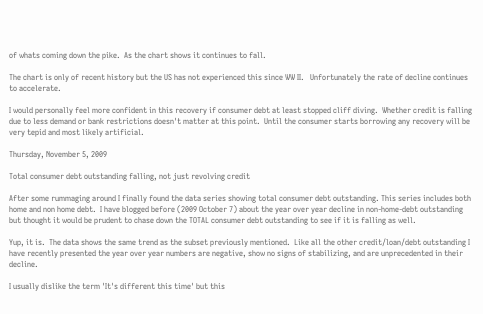of whats coming down the pike.  As the chart shows it continues to fall.

The chart is only of recent history but the US has not experienced this since WW II.   Unfortunately the rate of decline continues to accelerate.

I would personally feel more confident in this recovery if consumer debt at least stopped cliff diving.  Whether credit is falling due to less demand or bank restrictions doesn't matter at this point.  Until the consumer starts borrowing any recovery will be very tepid and most likely artificial.

Thursday, November 5, 2009

Total consumer debt outstanding falling, not just revolving credit

After some rummaging around I finally found the data series showing total consumer debt outstanding. This series includes both home and non home debt.  I have blogged before (2009 October 7) about the year over year decline in non-home-debt outstanding but thought it would be prudent to chase down the TOTAL consumer debt outstanding to see if it is falling as well.

Yup, it is.  The data shows the same trend as the subset previously mentioned.  Like all the other credit/loan/debt outstanding I have recently presented the year over year numbers are negative, show no signs of stabilizing, and are unprecedented in their decline.

I usually dislike the term 'It's different this time' but this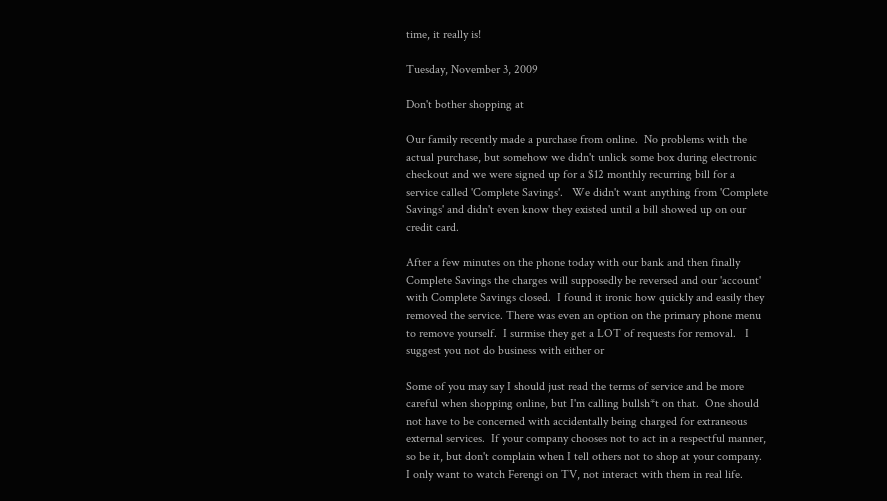time, it really is!

Tuesday, November 3, 2009

Don't bother shopping at

Our family recently made a purchase from online.  No problems with the actual purchase, but somehow we didn't unlick some box during electronic checkout and we were signed up for a $12 monthly recurring bill for a service called 'Complete Savings'.   We didn't want anything from 'Complete Savings' and didn't even know they existed until a bill showed up on our credit card.

After a few minutes on the phone today with our bank and then finally Complete Savings the charges will supposedly be reversed and our 'account' with Complete Savings closed.  I found it ironic how quickly and easily they removed the service. There was even an option on the primary phone menu to remove yourself.  I surmise they get a LOT of requests for removal.   I suggest you not do business with either or

Some of you may say I should just read the terms of service and be more careful when shopping online, but I'm calling bullsh*t on that.  One should not have to be concerned with accidentally being charged for extraneous external services.  If your company chooses not to act in a respectful manner, so be it, but don't complain when I tell others not to shop at your company.  I only want to watch Ferengi on TV, not interact with them in real life.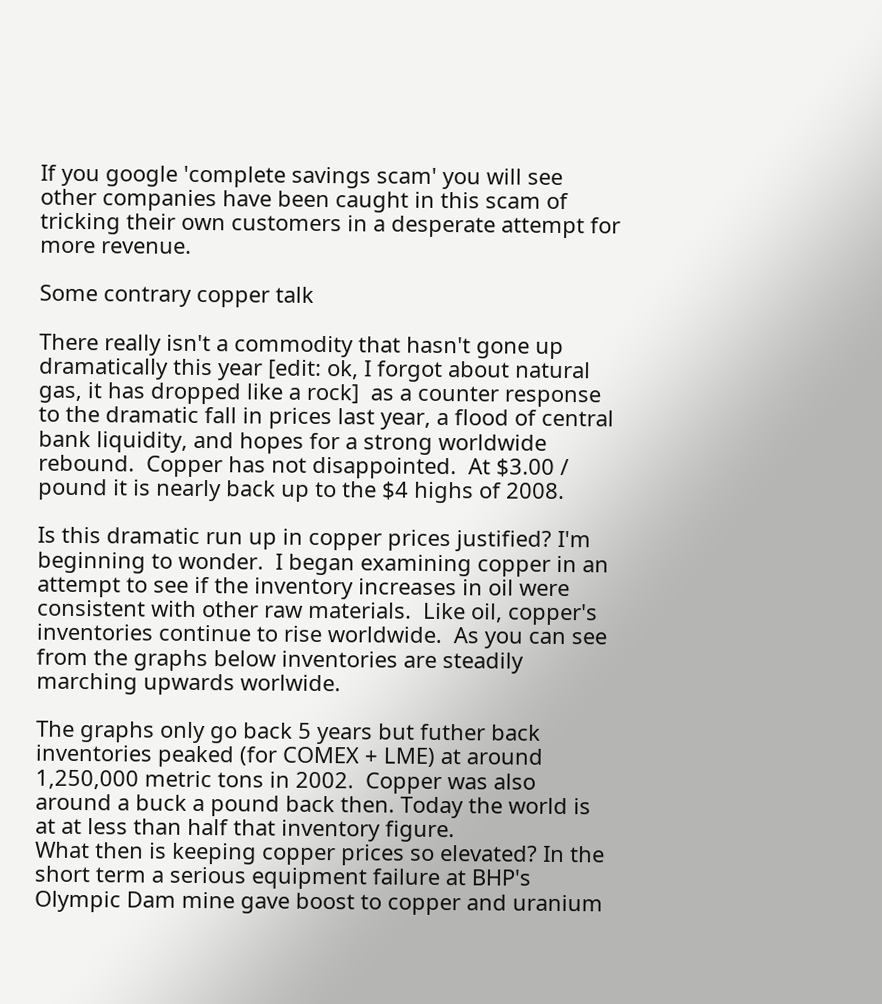If you google 'complete savings scam' you will see other companies have been caught in this scam of tricking their own customers in a desperate attempt for more revenue.

Some contrary copper talk

There really isn't a commodity that hasn't gone up dramatically this year [edit: ok, I forgot about natural gas, it has dropped like a rock]  as a counter response to the dramatic fall in prices last year, a flood of central bank liquidity, and hopes for a strong worldwide rebound.  Copper has not disappointed.  At $3.00 / pound it is nearly back up to the $4 highs of 2008.

Is this dramatic run up in copper prices justified? I'm beginning to wonder.  I began examining copper in an attempt to see if the inventory increases in oil were consistent with other raw materials.  Like oil, copper's inventories continue to rise worldwide.  As you can see from the graphs below inventories are steadily marching upwards worlwide.

The graphs only go back 5 years but futher back inventories peaked (for COMEX + LME) at around 1,250,000 metric tons in 2002.  Copper was also around a buck a pound back then. Today the world is at at less than half that inventory figure.
What then is keeping copper prices so elevated? In the short term a serious equipment failure at BHP's Olympic Dam mine gave boost to copper and uranium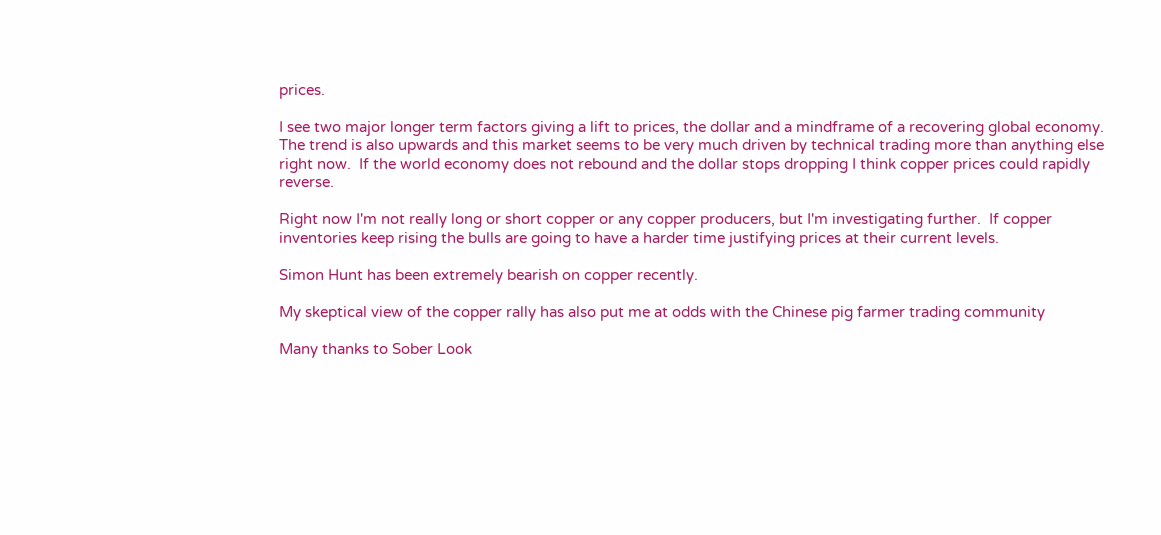prices.

I see two major longer term factors giving a lift to prices, the dollar and a mindframe of a recovering global economy.   The trend is also upwards and this market seems to be very much driven by technical trading more than anything else right now.  If the world economy does not rebound and the dollar stops dropping I think copper prices could rapidly reverse.

Right now I'm not really long or short copper or any copper producers, but I'm investigating further.  If copper inventories keep rising the bulls are going to have a harder time justifying prices at their current levels.

Simon Hunt has been extremely bearish on copper recently.

My skeptical view of the copper rally has also put me at odds with the Chinese pig farmer trading community

Many thanks to Sober Look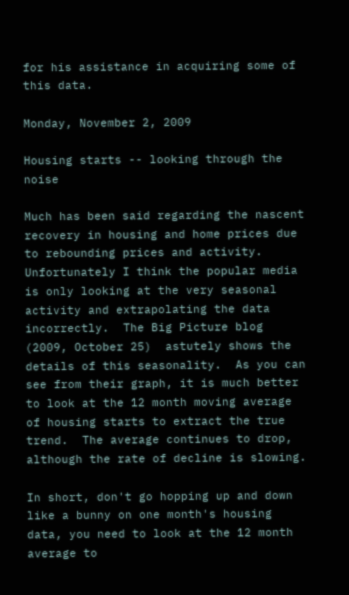for his assistance in acquiring some of this data.

Monday, November 2, 2009

Housing starts -- looking through the noise

Much has been said regarding the nascent recovery in housing and home prices due to rebounding prices and activity.   Unfortunately I think the popular media is only looking at the very seasonal activity and extrapolating the data incorrectly.  The Big Picture blog (2009, October 25)  astutely shows the details of this seasonality.  As you can see from their graph, it is much better to look at the 12 month moving average of housing starts to extract the true trend.  The average continues to drop, although the rate of decline is slowing.

In short, don't go hopping up and down like a bunny on one month's housing data, you need to look at the 12 month average to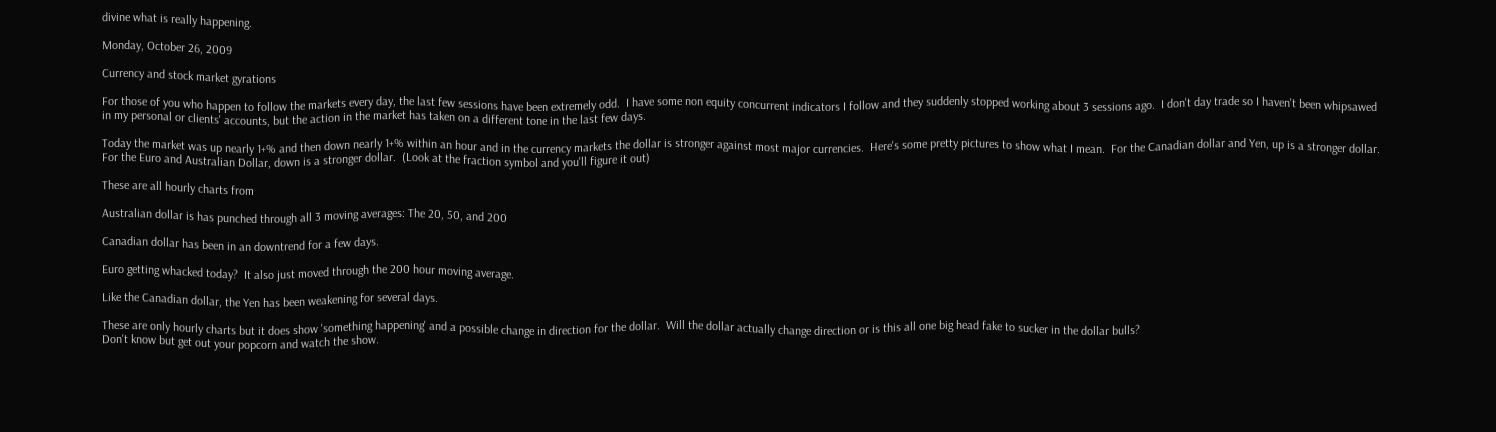divine what is really happening.

Monday, October 26, 2009

Currency and stock market gyrations

For those of you who happen to follow the markets every day, the last few sessions have been extremely odd.  I have some non equity concurrent indicators I follow and they suddenly stopped working about 3 sessions ago.  I don't day trade so I haven't been whipsawed in my personal or clients' accounts, but the action in the market has taken on a different tone in the last few days.

Today the market was up nearly 1+% and then down nearly 1+% within an hour and in the currency markets the dollar is stronger against most major currencies.  Here's some pretty pictures to show what I mean.  For the Canadian dollar and Yen, up is a stronger dollar.  For the Euro and Australian Dollar, down is a stronger dollar.  (Look at the fraction symbol and you'll figure it out)

These are all hourly charts from

Australian dollar is has punched through all 3 moving averages: The 20, 50, and 200

Canadian dollar has been in an downtrend for a few days.

Euro getting whacked today?  It also just moved through the 200 hour moving average.

Like the Canadian dollar, the Yen has been weakening for several days.

These are only hourly charts but it does show 'something happening' and a possible change in direction for the dollar.  Will the dollar actually change direction or is this all one big head fake to sucker in the dollar bulls?
Don't know but get out your popcorn and watch the show.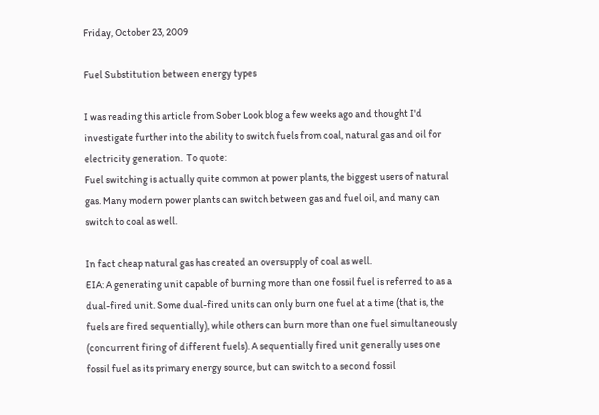Friday, October 23, 2009

Fuel Substitution between energy types

I was reading this article from Sober Look blog a few weeks ago and thought I'd investigate further into the ability to switch fuels from coal, natural gas and oil for electricity generation.  To quote:
Fuel switching is actually quite common at power plants, the biggest users of natural gas. Many modern power plants can switch between gas and fuel oil, and many can switch to coal as well.

In fact cheap natural gas has created an oversupply of coal as well.
EIA: A generating unit capable of burning more than one fossil fuel is referred to as a dual-fired unit. Some dual-fired units can only burn one fuel at a time (that is, the fuels are fired sequentially), while others can burn more than one fuel simultaneously (concurrent firing of different fuels). A sequentially fired unit generally uses one fossil fuel as its primary energy source, but can switch to a second fossil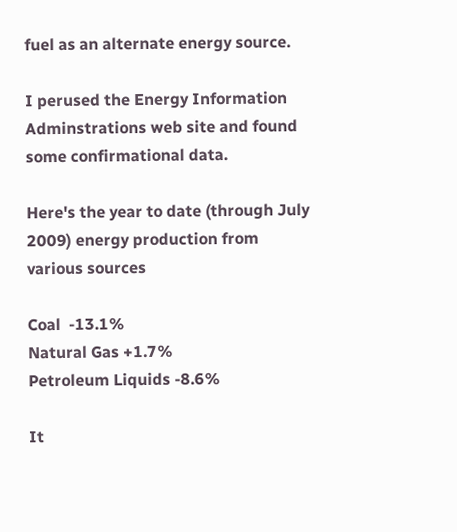fuel as an alternate energy source.

I perused the Energy Information Adminstrations web site and found some confirmational data.

Here's the year to date (through July 2009) energy production from various sources

Coal  -13.1%
Natural Gas +1.7%
Petroleum Liquids -8.6%

It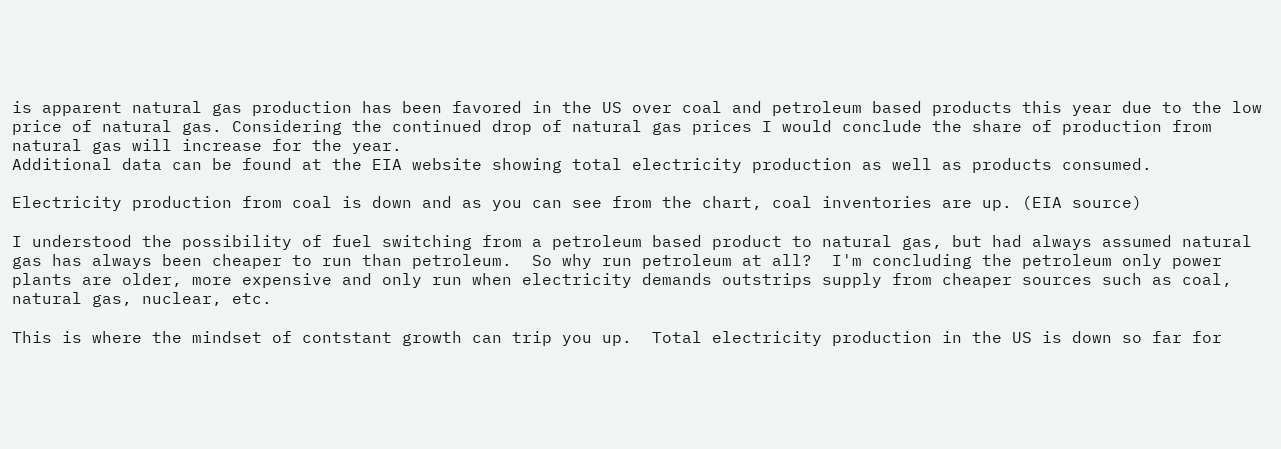is apparent natural gas production has been favored in the US over coal and petroleum based products this year due to the low price of natural gas. Considering the continued drop of natural gas prices I would conclude the share of production from natural gas will increase for the year.
Additional data can be found at the EIA website showing total electricity production as well as products consumed.

Electricity production from coal is down and as you can see from the chart, coal inventories are up. (EIA source)

I understood the possibility of fuel switching from a petroleum based product to natural gas, but had always assumed natural gas has always been cheaper to run than petroleum.  So why run petroleum at all?  I'm concluding the petroleum only power plants are older, more expensive and only run when electricity demands outstrips supply from cheaper sources such as coal, natural gas, nuclear, etc.

This is where the mindset of contstant growth can trip you up.  Total electricity production in the US is down so far for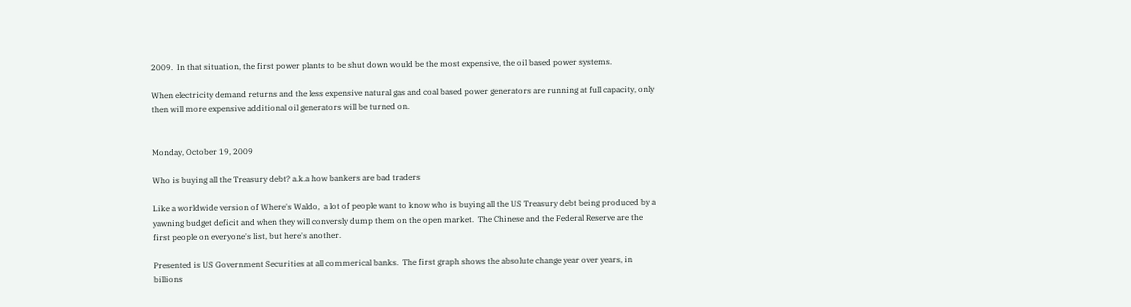2009.  In that situation, the first power plants to be shut down would be the most expensive, the oil based power systems.

When electricity demand returns and the less expensive natural gas and coal based power generators are running at full capacity, only then will more expensive additional oil generators will be turned on.


Monday, October 19, 2009

Who is buying all the Treasury debt? a.k.a how bankers are bad traders

Like a worldwide version of Where's Waldo,  a lot of people want to know who is buying all the US Treasury debt being produced by a yawning budget deficit and when they will conversly dump them on the open market.  The Chinese and the Federal Reserve are the first people on everyone's list, but here's another.

Presented is US Government Securities at all commerical banks.  The first graph shows the absolute change year over years, in billions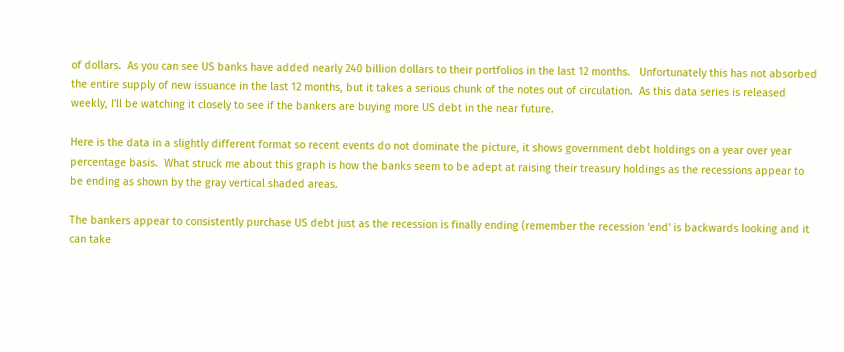of dollars.  As you can see US banks have added nearly 240 billion dollars to their portfolios in the last 12 months.   Unfortunately this has not absorbed the entire supply of new issuance in the last 12 months, but it takes a serious chunk of the notes out of circulation.  As this data series is released weekly, I'll be watching it closely to see if the bankers are buying more US debt in the near future.

Here is the data in a slightly different format so recent events do not dominate the picture, it shows government debt holdings on a year over year percentage basis.  What struck me about this graph is how the banks seem to be adept at raising their treasury holdings as the recessions appear to be ending as shown by the gray vertical shaded areas.

The bankers appear to consistently purchase US debt just as the recession is finally ending (remember the recession 'end' is backwards looking and it can take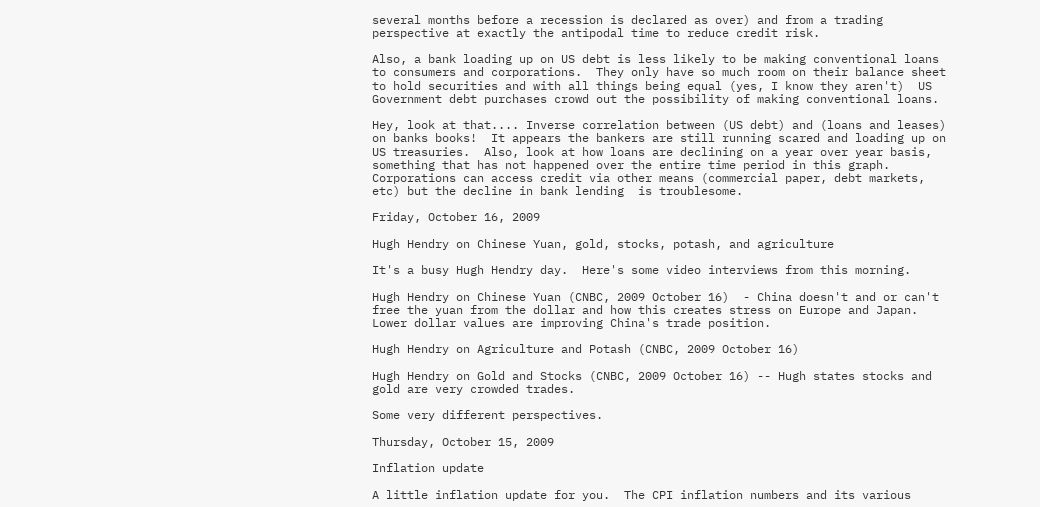several months before a recession is declared as over) and from a trading perspective at exactly the antipodal time to reduce credit risk.

Also, a bank loading up on US debt is less likely to be making conventional loans to consumers and corporations.  They only have so much room on their balance sheet to hold securities and with all things being equal (yes, I know they aren't)  US Government debt purchases crowd out the possibility of making conventional loans.

Hey, look at that.... Inverse correlation between (US debt) and (loans and leases) on banks books!  It appears the bankers are still running scared and loading up on US treasuries.  Also, look at how loans are declining on a year over year basis, something that has not happened over the entire time period in this graph.  Corporations can access credit via other means (commercial paper, debt markets, etc) but the decline in bank lending  is troublesome.

Friday, October 16, 2009

Hugh Hendry on Chinese Yuan, gold, stocks, potash, and agriculture

It's a busy Hugh Hendry day.  Here's some video interviews from this morning.

Hugh Hendry on Chinese Yuan (CNBC, 2009 October 16)  - China doesn't and or can't free the yuan from the dollar and how this creates stress on Europe and Japan.  Lower dollar values are improving China's trade position.

Hugh Hendry on Agriculture and Potash (CNBC, 2009 October 16)

Hugh Hendry on Gold and Stocks (CNBC, 2009 October 16) -- Hugh states stocks and gold are very crowded trades.

Some very different perspectives.

Thursday, October 15, 2009

Inflation update

A little inflation update for you.  The CPI inflation numbers and its various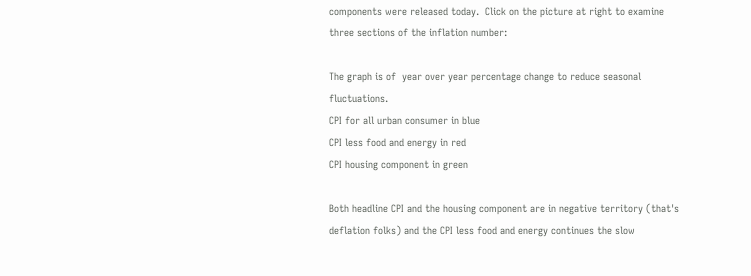components were released today.  Click on the picture at right to examine three sections of the inflation number:

The graph is of  year over year percentage change to reduce seasonal fluctuations.
CPI for all urban consumer in blue
CPI less food and energy in red
CPI housing component in green

Both headline CPI and the housing component are in negative territory (that's deflation folks) and the CPI less food and energy continues the slow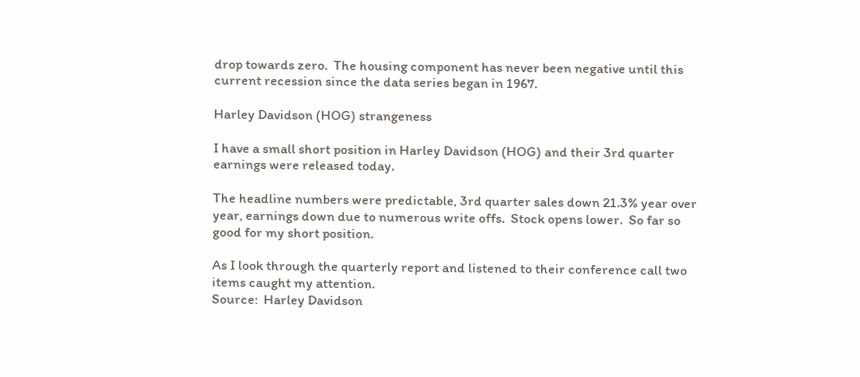drop towards zero.  The housing component has never been negative until this current recession since the data series began in 1967.

Harley Davidson (HOG) strangeness

I have a small short position in Harley Davidson (HOG) and their 3rd quarter earnings were released today.

The headline numbers were predictable, 3rd quarter sales down 21.3% year over year, earnings down due to numerous write offs.  Stock opens lower.  So far so good for my short position.

As I look through the quarterly report and listened to their conference call two items caught my attention.
Source:  Harley Davidson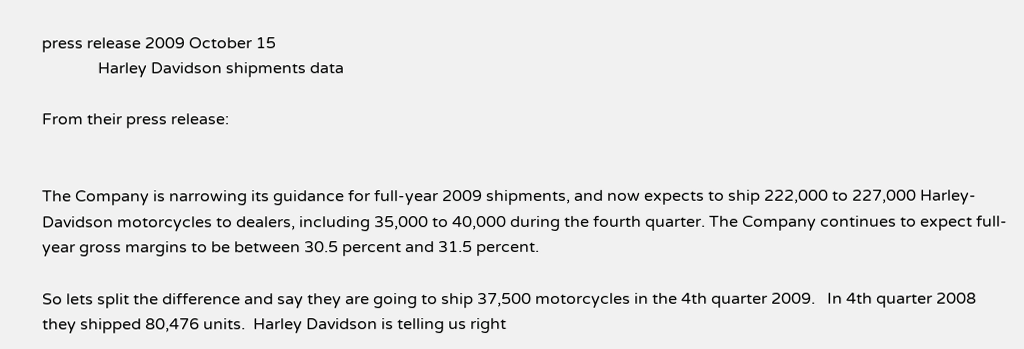press release 2009 October 15
              Harley Davidson shipments data

From their press release:


The Company is narrowing its guidance for full-year 2009 shipments, and now expects to ship 222,000 to 227,000 Harley-Davidson motorcycles to dealers, including 35,000 to 40,000 during the fourth quarter. The Company continues to expect full-year gross margins to be between 30.5 percent and 31.5 percent.

So lets split the difference and say they are going to ship 37,500 motorcycles in the 4th quarter 2009.   In 4th quarter 2008 they shipped 80,476 units.  Harley Davidson is telling us right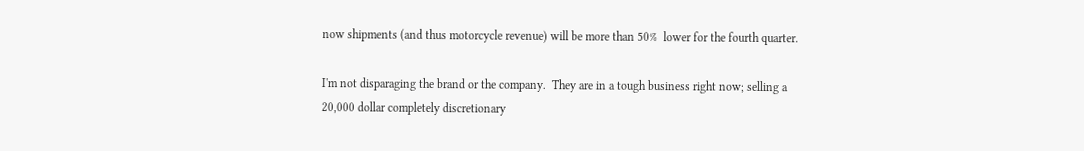now shipments (and thus motorcycle revenue) will be more than 50%  lower for the fourth quarter.

I'm not disparaging the brand or the company.  They are in a tough business right now; selling a 20,000 dollar completely discretionary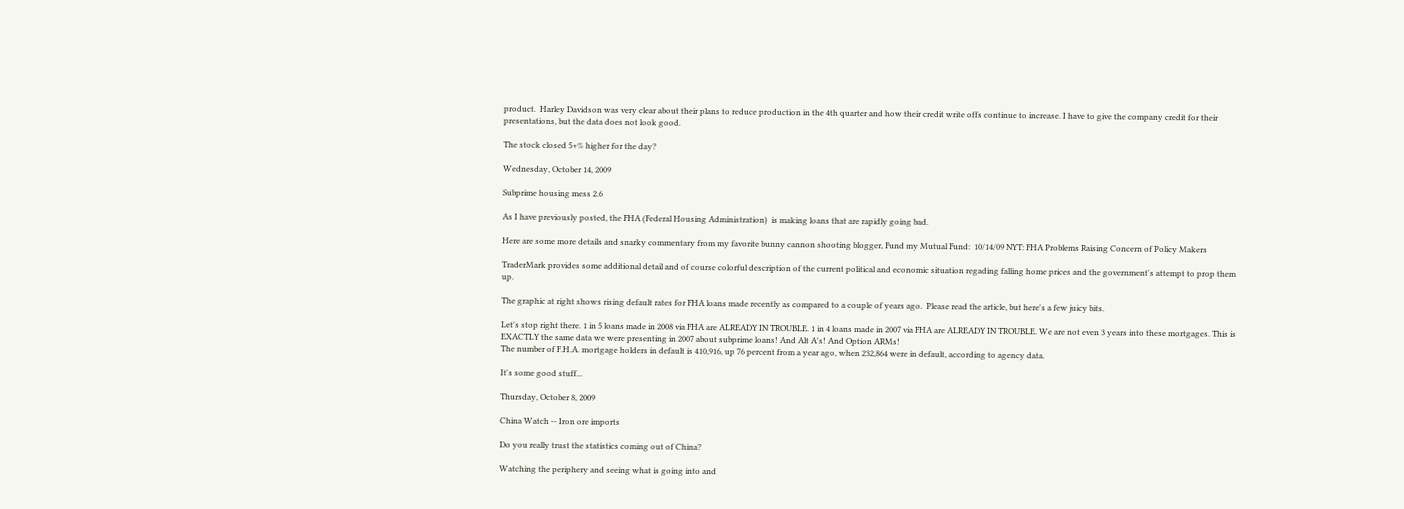product.  Harley Davidson was very clear about their plans to reduce production in the 4th quarter and how their credit write offs continue to increase. I have to give the company credit for their presentations, but the data does not look good.

The stock closed 5+% higher for the day?

Wednesday, October 14, 2009

Subprime housing mess 2.6

As I have previously posted, the FHA (Federal Housing Administration)  is making loans that are rapidly going bad.

Here are some more details and snarky commentary from my favorite bunny cannon shooting blogger, Fund my Mutual Fund:  10/14/09 NYT: FHA Problems Raising Concern of Policy Makers

TraderMark provides some additional detail and of course colorful description of the current political and economic situation regading falling home prices and the government's attempt to prop them up.

The graphic at right shows rising default rates for FHA loans made recently as compared to a couple of years ago.  Please read the article, but here's a few juicy bits.

Let's stop right there. 1 in 5 loans made in 2008 via FHA are ALREADY IN TROUBLE. 1 in 4 loans made in 2007 via FHA are ALREADY IN TROUBLE. We are not even 3 years into these mortgages. This is EXACTLY the same data we were presenting in 2007 about subprime loans! And Alt A's! And Option ARMs!
The number of F.H.A. mortgage holders in default is 410,916, up 76 percent from a year ago, when 232,864 were in default, according to agency data.

It's some good stuff...

Thursday, October 8, 2009

China Watch -- Iron ore imports

Do you really trust the statistics coming out of China?

Watching the periphery and seeing what is going into and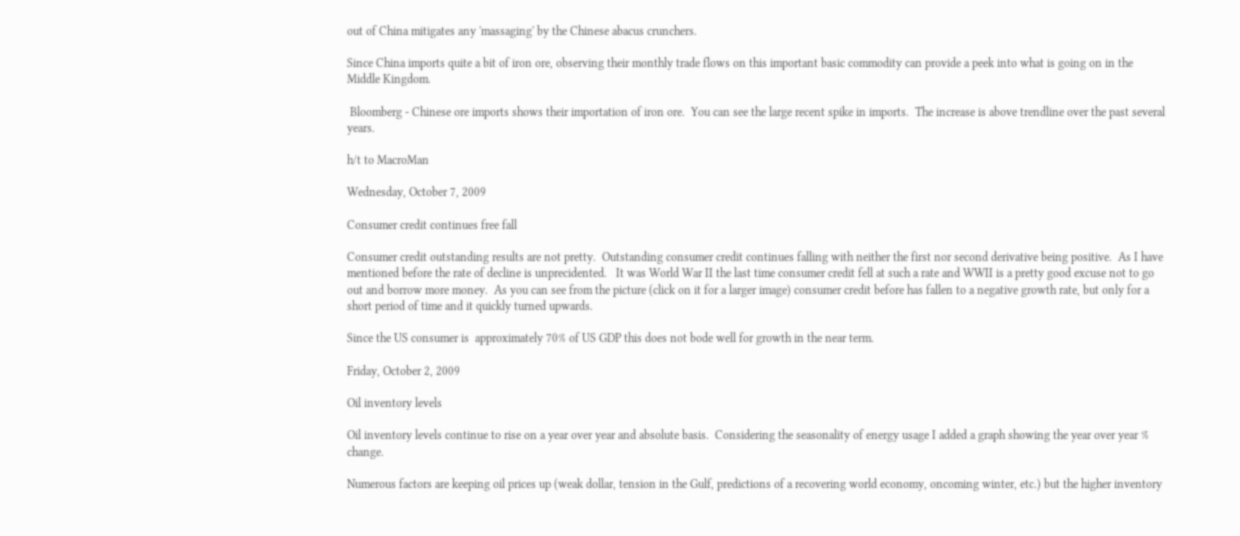out of China mitigates any 'massaging' by the Chinese abacus crunchers.

Since China imports quite a bit of iron ore, observing their monthly trade flows on this important basic commodity can provide a peek into what is going on in the Middle Kingdom.

 Bloomberg - Chinese ore imports shows their importation of iron ore.  You can see the large recent spike in imports.  The increase is above trendline over the past several years.

h/t to MacroMan

Wednesday, October 7, 2009

Consumer credit continues free fall

Consumer credit outstanding results are not pretty.  Outstanding consumer credit continues falling with neither the first nor second derivative being positive.  As I have mentioned before the rate of decline is unprecidented.   It was World War II the last time consumer credit fell at such a rate and WWII is a pretty good excuse not to go out and borrow more money.  As you can see from the picture (click on it for a larger image) consumer credit before has fallen to a negative growth rate, but only for a short period of time and it quickly turned upwards.

Since the US consumer is  approximately 70% of US GDP this does not bode well for growth in the near term.

Friday, October 2, 2009

Oil inventory levels

Oil inventory levels continue to rise on a year over year and absolute basis.  Considering the seasonality of energy usage I added a graph showing the year over year % change.

Numerous factors are keeping oil prices up (weak dollar, tension in the Gulf, predictions of a recovering world economy, oncoming winter, etc.) but the higher inventory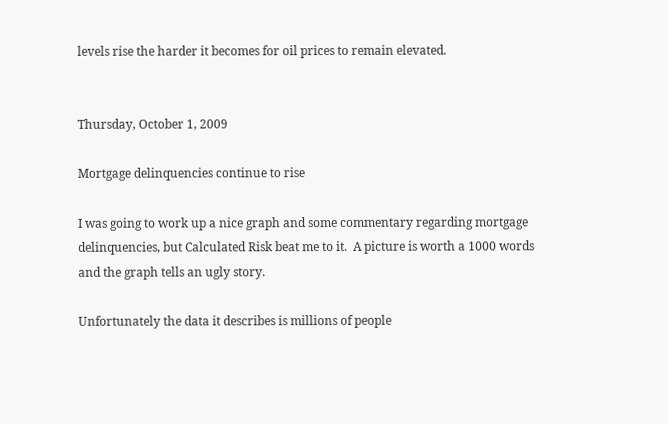levels rise the harder it becomes for oil prices to remain elevated.


Thursday, October 1, 2009

Mortgage delinquencies continue to rise

I was going to work up a nice graph and some commentary regarding mortgage delinquencies, but Calculated Risk beat me to it.  A picture is worth a 1000 words and the graph tells an ugly story.

Unfortunately the data it describes is millions of people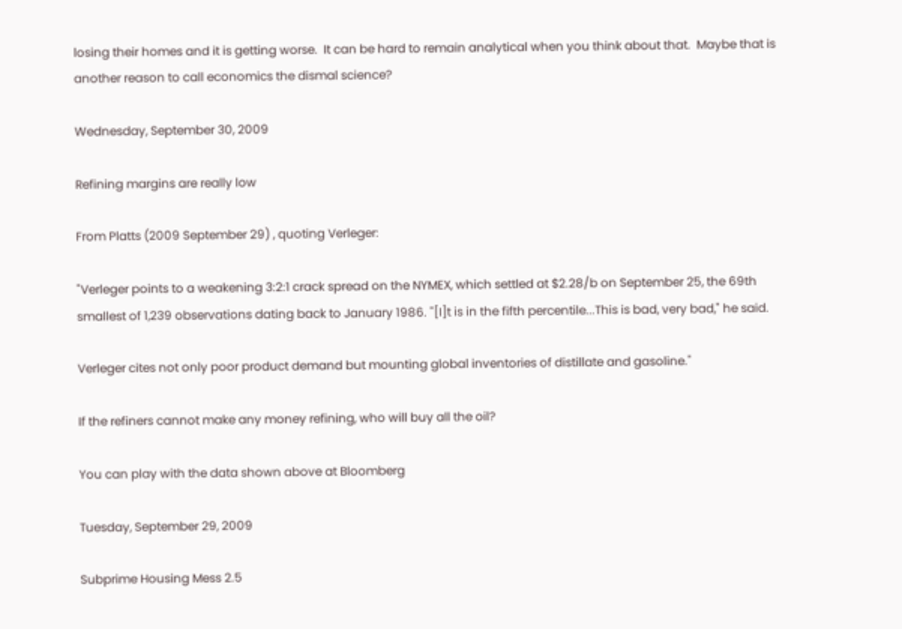losing their homes and it is getting worse.  It can be hard to remain analytical when you think about that.  Maybe that is another reason to call economics the dismal science?

Wednesday, September 30, 2009

Refining margins are really low

From Platts (2009 September 29) , quoting Verleger:

"Verleger points to a weakening 3:2:1 crack spread on the NYMEX, which settled at $2.28/b on September 25, the 69th smallest of 1,239 observations dating back to January 1986. "[I]t is in the fifth percentile...This is bad, very bad," he said.

Verleger cites not only poor product demand but mounting global inventories of distillate and gasoline."

If the refiners cannot make any money refining, who will buy all the oil?

You can play with the data shown above at Bloomberg

Tuesday, September 29, 2009

Subprime Housing Mess 2.5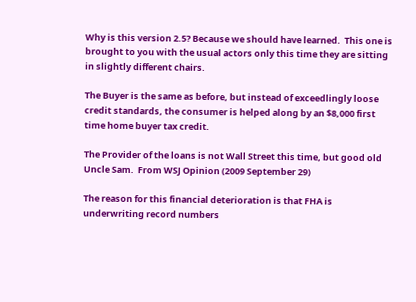Why is this version 2.5? Because we should have learned.  This one is brought to you with the usual actors only this time they are sitting in slightly different chairs.

The Buyer is the same as before, but instead of exceedlingly loose credit standards, the consumer is helped along by an $8,000 first time home buyer tax credit.

The Provider of the loans is not Wall Street this time, but good old Uncle Sam.  From WSJ Opinion (2009 September 29)

The reason for this financial deterioration is that FHA is underwriting record numbers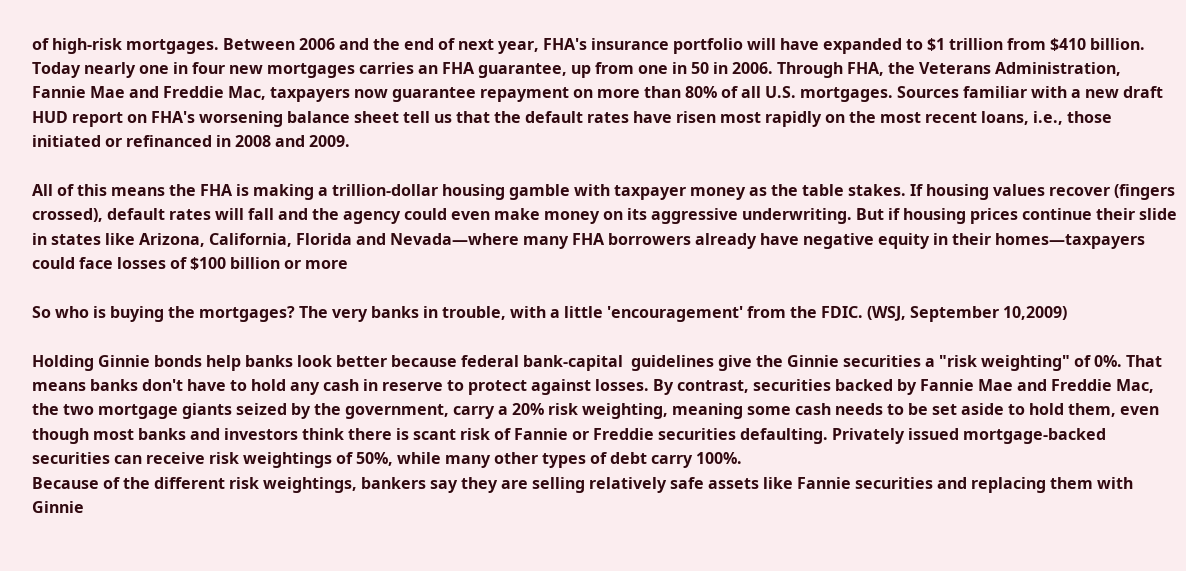of high-risk mortgages. Between 2006 and the end of next year, FHA's insurance portfolio will have expanded to $1 trillion from $410 billion. Today nearly one in four new mortgages carries an FHA guarantee, up from one in 50 in 2006. Through FHA, the Veterans Administration, Fannie Mae and Freddie Mac, taxpayers now guarantee repayment on more than 80% of all U.S. mortgages. Sources familiar with a new draft HUD report on FHA's worsening balance sheet tell us that the default rates have risen most rapidly on the most recent loans, i.e., those initiated or refinanced in 2008 and 2009.

All of this means the FHA is making a trillion-dollar housing gamble with taxpayer money as the table stakes. If housing values recover (fingers crossed), default rates will fall and the agency could even make money on its aggressive underwriting. But if housing prices continue their slide in states like Arizona, California, Florida and Nevada—where many FHA borrowers already have negative equity in their homes—taxpayers could face losses of $100 billion or more

So who is buying the mortgages? The very banks in trouble, with a little 'encouragement' from the FDIC. (WSJ, September 10,2009)

Holding Ginnie bonds help banks look better because federal bank-capital  guidelines give the Ginnie securities a "risk weighting" of 0%. That means banks don't have to hold any cash in reserve to protect against losses. By contrast, securities backed by Fannie Mae and Freddie Mac, the two mortgage giants seized by the government, carry a 20% risk weighting, meaning some cash needs to be set aside to hold them, even though most banks and investors think there is scant risk of Fannie or Freddie securities defaulting. Privately issued mortgage-backed securities can receive risk weightings of 50%, while many other types of debt carry 100%.
Because of the different risk weightings, bankers say they are selling relatively safe assets like Fannie securities and replacing them with Ginnie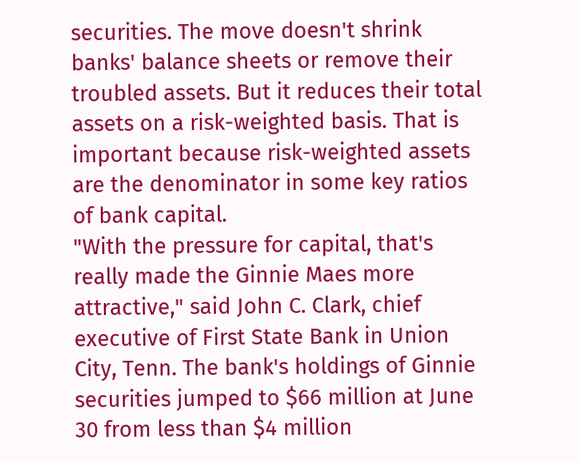securities. The move doesn't shrink banks' balance sheets or remove their troubled assets. But it reduces their total assets on a risk-weighted basis. That is important because risk-weighted assets are the denominator in some key ratios of bank capital.
"With the pressure for capital, that's really made the Ginnie Maes more attractive," said John C. Clark, chief executive of First State Bank in Union City, Tenn. The bank's holdings of Ginnie securities jumped to $66 million at June 30 from less than $4 million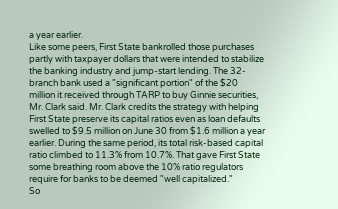a year earlier.
Like some peers, First State bankrolled those purchases partly with taxpayer dollars that were intended to stabilize the banking industry and jump-start lending. The 32-branch bank used a "significant portion" of the $20 million it received through TARP to buy Ginnie securities, Mr. Clark said. Mr. Clark credits the strategy with helping First State preserve its capital ratios even as loan defaults swelled to $9.5 million on June 30 from $1.6 million a year earlier. During the same period, its total risk-based capital ratio climbed to 11.3% from 10.7%. That gave First State some breathing room above the 10% ratio regulators require for banks to be deemed "well capitalized."
So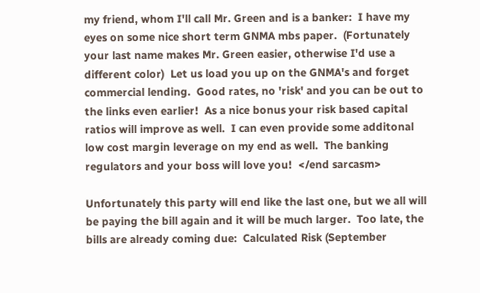my friend, whom I'll call Mr. Green and is a banker:  I have my eyes on some nice short term GNMA mbs paper.  (Fortunately your last name makes Mr. Green easier, otherwise I'd use a different color)  Let us load you up on the GNMA's and forget commercial lending.  Good rates, no 'risk' and you can be out to the links even earlier!  As a nice bonus your risk based capital ratios will improve as well.  I can even provide some additonal low cost margin leverage on my end as well.  The banking regulators and your boss will love you!  </end sarcasm>

Unfortunately this party will end like the last one, but we all will be paying the bill again and it will be much larger.  Too late, the bills are already coming due:  Calculated Risk (September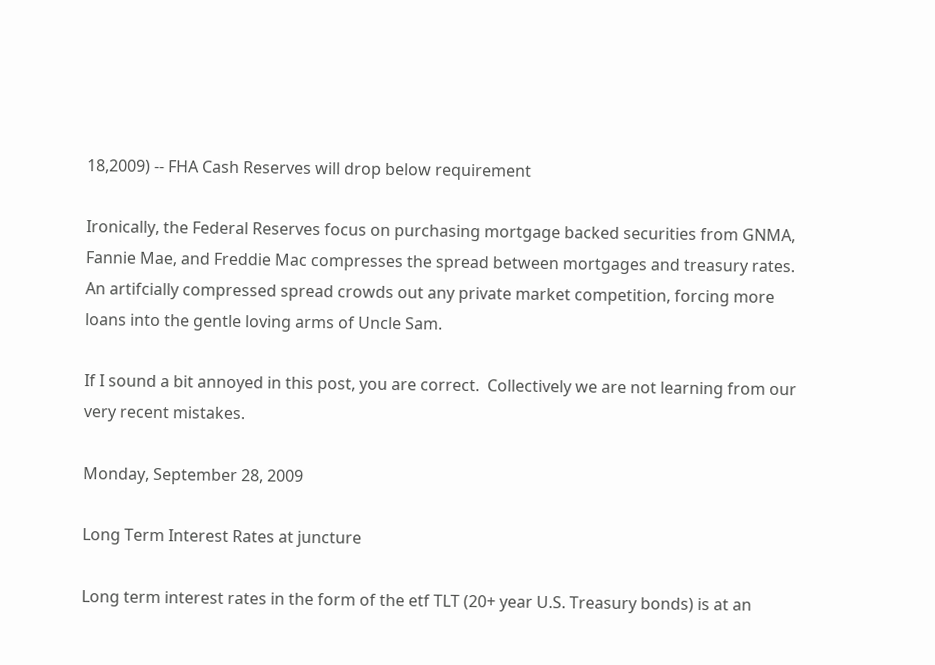18,2009) -- FHA Cash Reserves will drop below requirement

Ironically, the Federal Reserves focus on purchasing mortgage backed securities from GNMA, Fannie Mae, and Freddie Mac compresses the spread between mortgages and treasury rates.   An artifcially compressed spread crowds out any private market competition, forcing more loans into the gentle loving arms of Uncle Sam.

If I sound a bit annoyed in this post, you are correct.  Collectively we are not learning from our very recent mistakes.

Monday, September 28, 2009

Long Term Interest Rates at juncture

Long term interest rates in the form of the etf TLT (20+ year U.S. Treasury bonds) is at an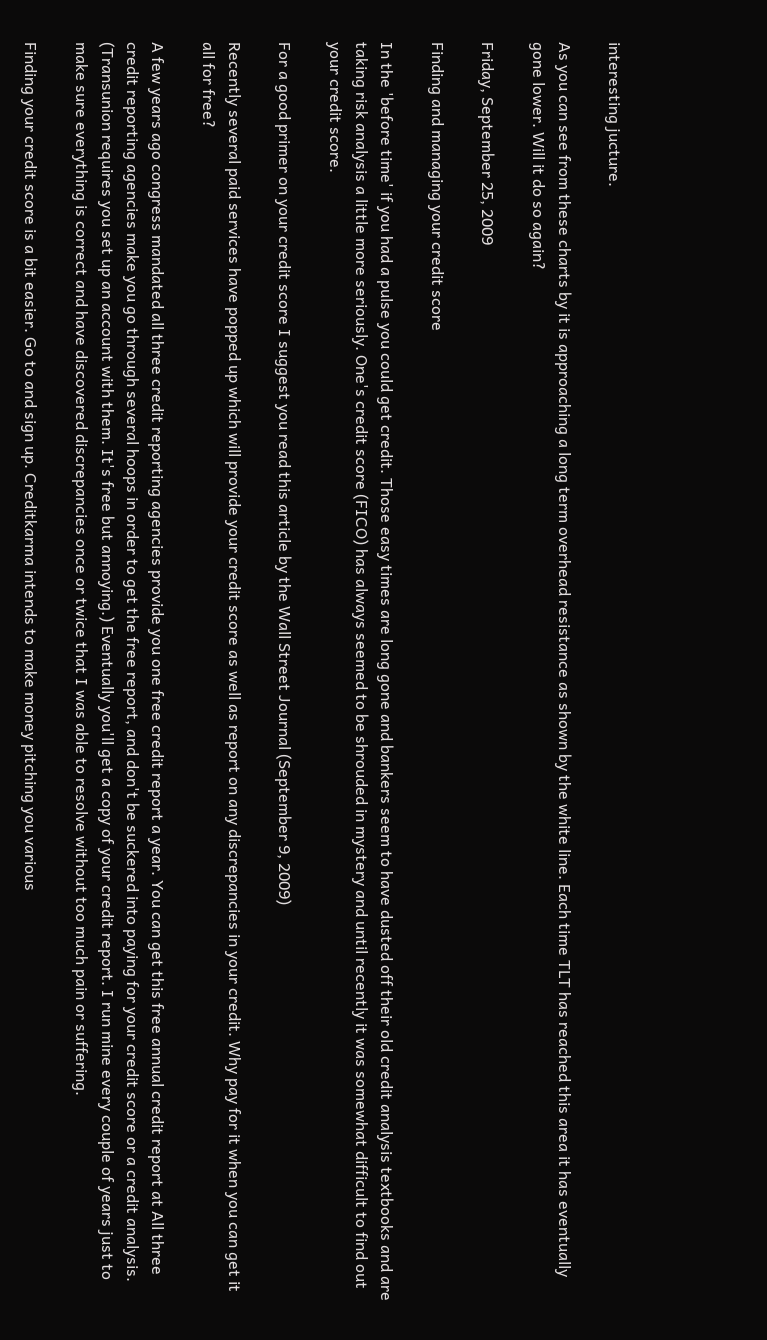interesting jucture.

As you can see from these charts by it is approaching a long term overhead resistance as shown by the white line. Each time TLT has reached this area it has eventually gone lower. Will it do so again?

Friday, September 25, 2009

Finding and managing your credit score

In the 'before time' if you had a pulse you could get credit. Those easy times are long gone and bankers seem to have dusted off their old credit analysis textbooks and are taking risk analysis a little more seriously. One's credit score (FICO) has always seemed to be shrouded in mystery and until recently it was somewhat difficult to find out your credit score.

For a good primer on your credit score I suggest you read this article by the Wall Street Journal (September 9, 2009)

Recently several paid services have popped up which will provide your credit score as well as report on any discrepancies in your credit. Why pay for it when you can get it all for free?

A few years ago congress mandated all three credit reporting agencies provide you one free credit report a year. You can get this free annual credit report at All three credit reporting agencies make you go through several hoops in order to get the free report, and don't be suckered into paying for your credit score or a credit analysis. (Transunion requires you set up an account with them. It's free but annoying.) Eventually you'll get a copy of your credit report. I run mine every couple of years just to make sure everything is correct and have discovered discrepancies once or twice that I was able to resolve without too much pain or suffering.

Finding your credit score is a bit easier. Go to and sign up. Creditkarma intends to make money pitching you various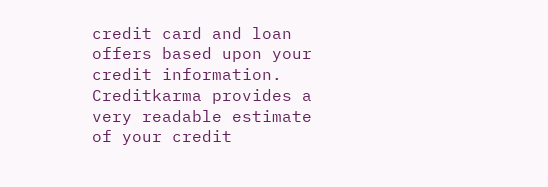credit card and loan offers based upon your credit information. Creditkarma provides a very readable estimate of your credit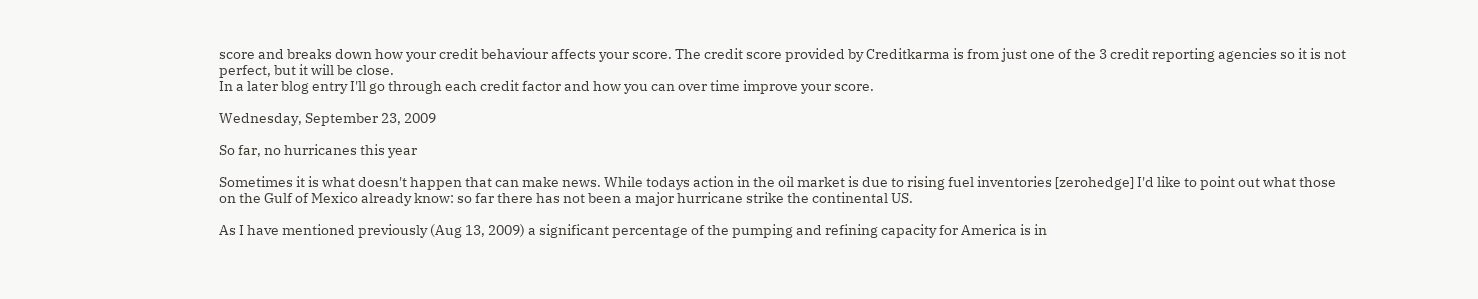score and breaks down how your credit behaviour affects your score. The credit score provided by Creditkarma is from just one of the 3 credit reporting agencies so it is not perfect, but it will be close.
In a later blog entry I'll go through each credit factor and how you can over time improve your score.

Wednesday, September 23, 2009

So far, no hurricanes this year

Sometimes it is what doesn't happen that can make news. While todays action in the oil market is due to rising fuel inventories [zerohedge] I'd like to point out what those on the Gulf of Mexico already know: so far there has not been a major hurricane strike the continental US.

As I have mentioned previously (Aug 13, 2009) a significant percentage of the pumping and refining capacity for America is in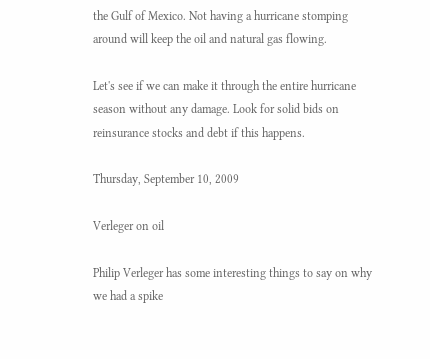the Gulf of Mexico. Not having a hurricane stomping around will keep the oil and natural gas flowing.

Let's see if we can make it through the entire hurricane season without any damage. Look for solid bids on reinsurance stocks and debt if this happens.

Thursday, September 10, 2009

Verleger on oil

Philip Verleger has some interesting things to say on why we had a spike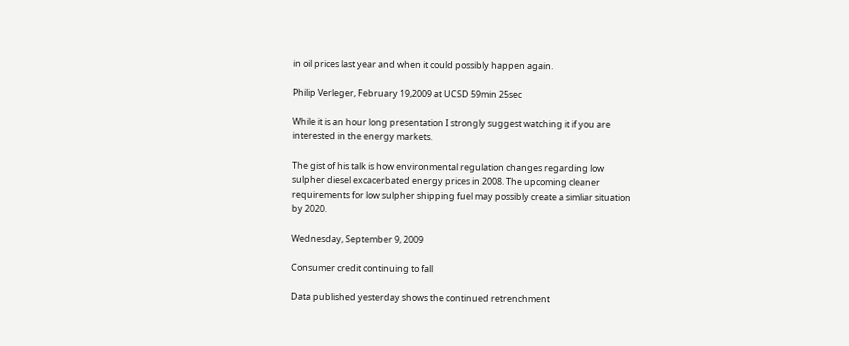in oil prices last year and when it could possibly happen again.

Philip Verleger, February 19,2009 at UCSD 59min 25sec

While it is an hour long presentation I strongly suggest watching it if you are interested in the energy markets.

The gist of his talk is how environmental regulation changes regarding low sulpher diesel excacerbated energy prices in 2008. The upcoming cleaner requirements for low sulpher shipping fuel may possibly create a simliar situation by 2020.

Wednesday, September 9, 2009

Consumer credit continuing to fall

Data published yesterday shows the continued retrenchment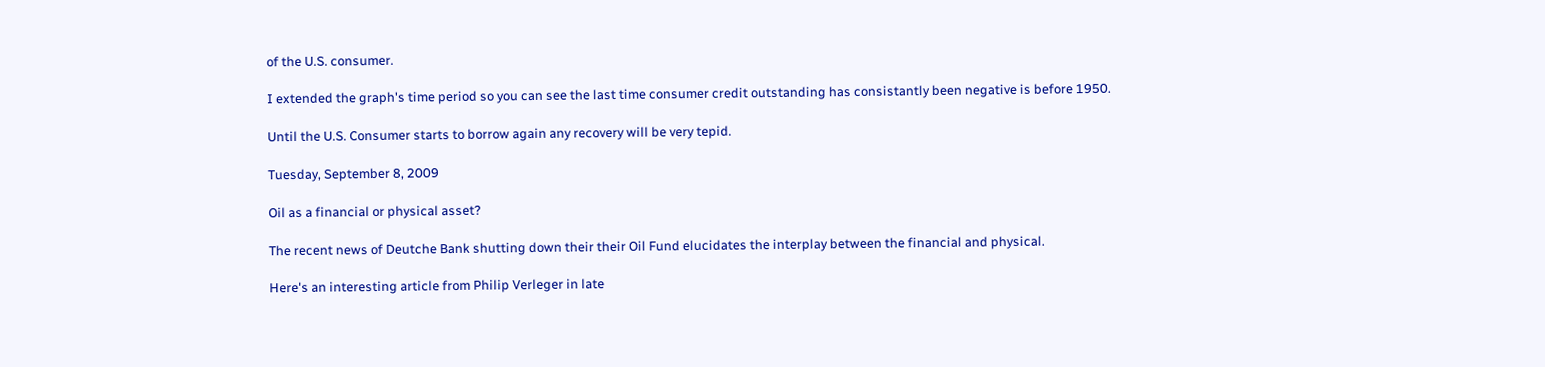of the U.S. consumer.

I extended the graph's time period so you can see the last time consumer credit outstanding has consistantly been negative is before 1950.

Until the U.S. Consumer starts to borrow again any recovery will be very tepid.

Tuesday, September 8, 2009

Oil as a financial or physical asset?

The recent news of Deutche Bank shutting down their their Oil Fund elucidates the interplay between the financial and physical.

Here's an interesting article from Philip Verleger in late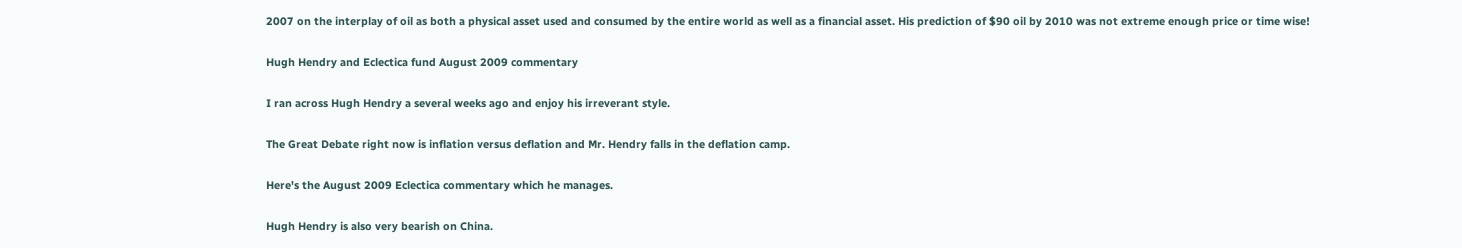2007 on the interplay of oil as both a physical asset used and consumed by the entire world as well as a financial asset. His prediction of $90 oil by 2010 was not extreme enough price or time wise!

Hugh Hendry and Eclectica fund August 2009 commentary

I ran across Hugh Hendry a several weeks ago and enjoy his irreverant style.

The Great Debate right now is inflation versus deflation and Mr. Hendry falls in the deflation camp.

Here's the August 2009 Eclectica commentary which he manages.

Hugh Hendry is also very bearish on China.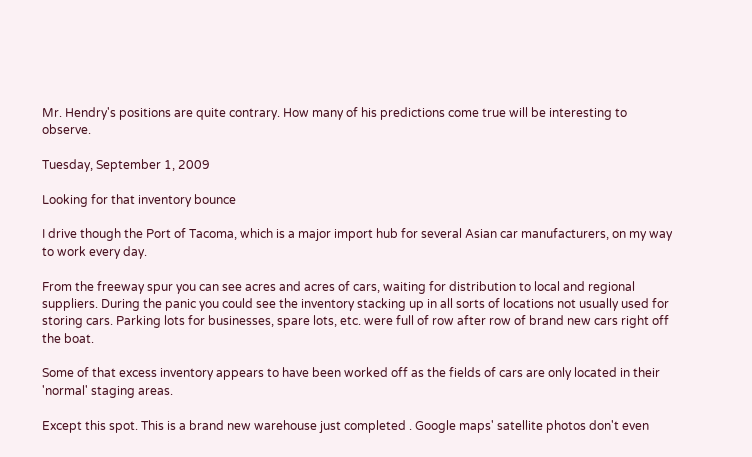Mr. Hendry's positions are quite contrary. How many of his predictions come true will be interesting to observe.

Tuesday, September 1, 2009

Looking for that inventory bounce

I drive though the Port of Tacoma, which is a major import hub for several Asian car manufacturers, on my way to work every day.

From the freeway spur you can see acres and acres of cars, waiting for distribution to local and regional suppliers. During the panic you could see the inventory stacking up in all sorts of locations not usually used for storing cars. Parking lots for businesses, spare lots, etc. were full of row after row of brand new cars right off the boat.

Some of that excess inventory appears to have been worked off as the fields of cars are only located in their 'normal' staging areas.

Except this spot. This is a brand new warehouse just completed . Google maps' satellite photos don't even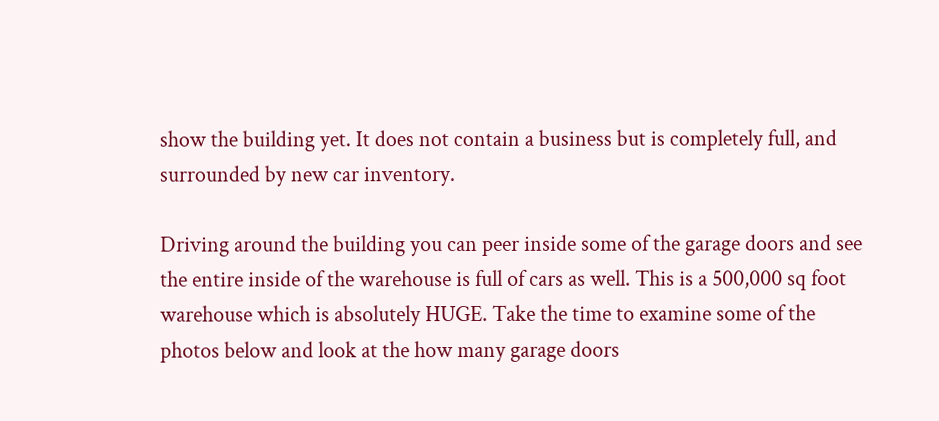show the building yet. It does not contain a business but is completely full, and surrounded by new car inventory.

Driving around the building you can peer inside some of the garage doors and see the entire inside of the warehouse is full of cars as well. This is a 500,000 sq foot warehouse which is absolutely HUGE. Take the time to examine some of the photos below and look at the how many garage doors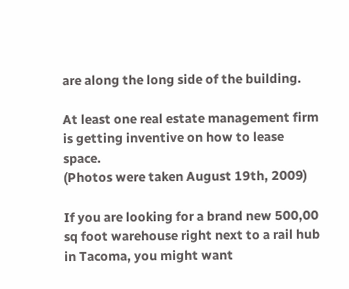are along the long side of the building.

At least one real estate management firm is getting inventive on how to lease space.
(Photos were taken August 19th, 2009)

If you are looking for a brand new 500,00 sq foot warehouse right next to a rail hub in Tacoma, you might want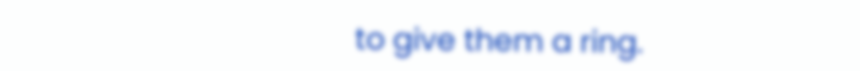to give them a ring.